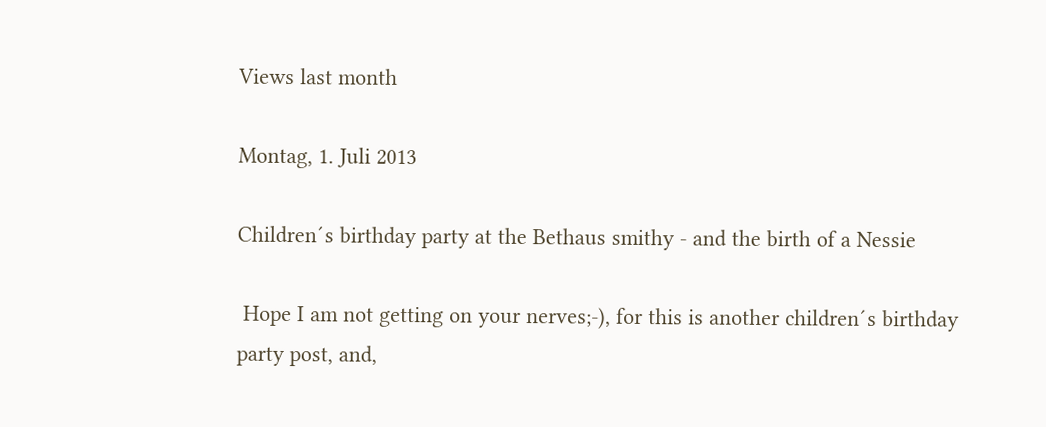Views last month

Montag, 1. Juli 2013

Children´s birthday party at the Bethaus smithy - and the birth of a Nessie

 Hope I am not getting on your nerves;-), for this is another children´s birthday party post, and,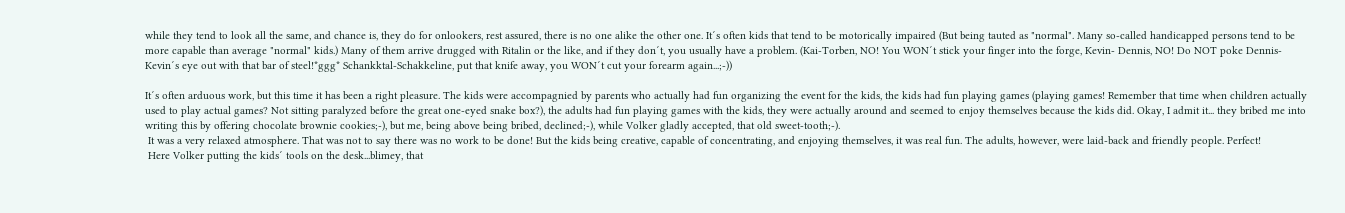while they tend to look all the same, and chance is, they do for onlookers, rest assured, there is no one alike the other one. It´s often kids that tend to be motorically impaired (But being tauted as "normal". Many so-called handicapped persons tend to be more capable than average "normal" kids.) Many of them arrive drugged with Ritalin or the like, and if they don´t, you usually have a problem. (Kai-Torben, NO! You WON´t stick your finger into the forge, Kevin- Dennis, NO! Do NOT poke Dennis-Kevin´s eye out with that bar of steel!*ggg* Schankktal-Schakkeline, put that knife away, you WON´t cut your forearm again...;-))

It´s often arduous work, but this time it has been a right pleasure. The kids were accompagnied by parents who actually had fun organizing the event for the kids, the kids had fun playing games (playing games! Remember that time when children actually used to play actual games? Not sitting paralyzed before the great one-eyed snake box?), the adults had fun playing games with the kids, they were actually around and seemed to enjoy themselves because the kids did. Okay, I admit it... they bribed me into writing this by offering chocolate brownie cookies;-), but me, being above being bribed, declined;-), while Volker gladly accepted, that old sweet-tooth;-).
 It was a very relaxed atmosphere. That was not to say there was no work to be done! But the kids being creative, capable of concentrating, and enjoying themselves, it was real fun. The adults, however, were laid-back and friendly people. Perfect!
 Here Volker putting the kids´ tools on the desk...blimey, that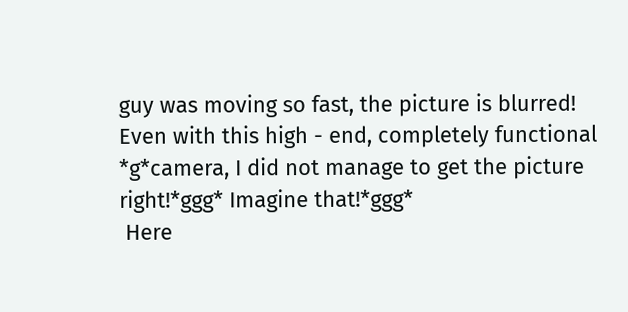guy was moving so fast, the picture is blurred! Even with this high - end, completely functional *g*camera, I did not manage to get the picture right!*ggg* Imagine that!*ggg*
 Here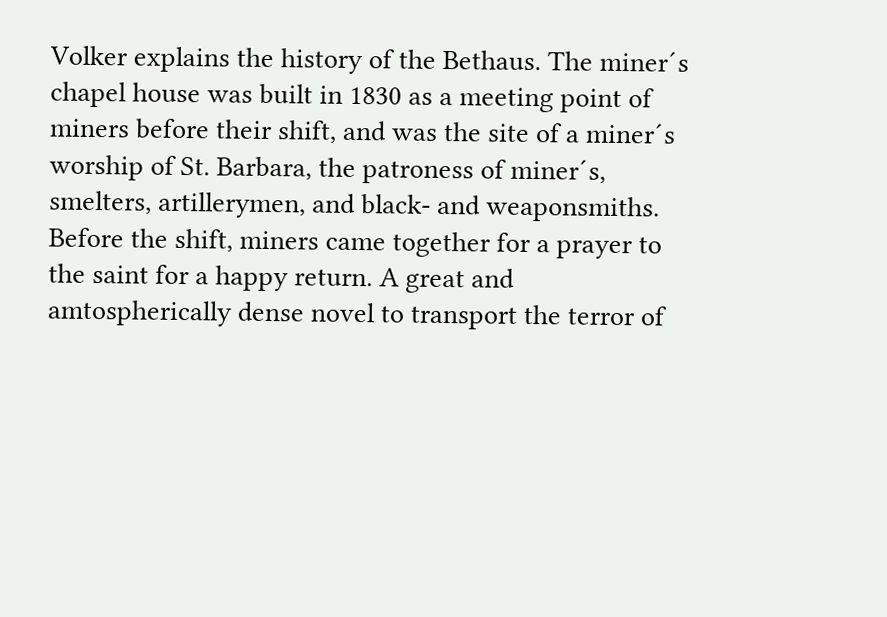Volker explains the history of the Bethaus. The miner´s chapel house was built in 1830 as a meeting point of miners before their shift, and was the site of a miner´s worship of St. Barbara, the patroness of miner´s, smelters, artillerymen, and black- and weaponsmiths. Before the shift, miners came together for a prayer to the saint for a happy return. A great and amtospherically dense novel to transport the terror of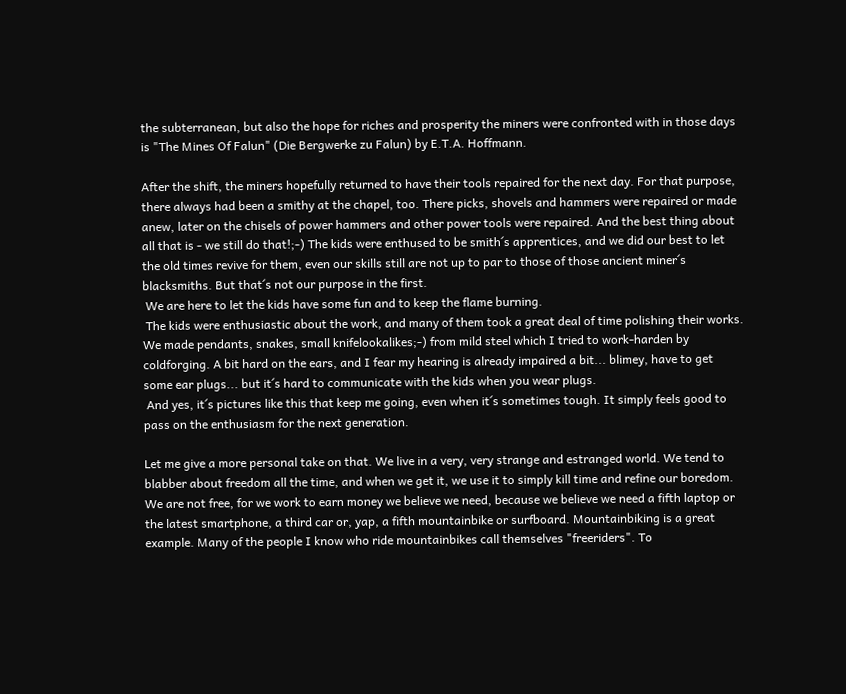the subterranean, but also the hope for riches and prosperity the miners were confronted with in those days is "The Mines Of Falun" (Die Bergwerke zu Falun) by E.T.A. Hoffmann.

After the shift, the miners hopefully returned to have their tools repaired for the next day. For that purpose, there always had been a smithy at the chapel, too. There picks, shovels and hammers were repaired or made anew, later on the chisels of power hammers and other power tools were repaired. And the best thing about all that is - we still do that!;-) The kids were enthused to be smith´s apprentices, and we did our best to let the old times revive for them, even our skills still are not up to par to those of those ancient miner´s blacksmiths. But that´s not our purpose in the first.
 We are here to let the kids have some fun and to keep the flame burning.
 The kids were enthusiastic about the work, and many of them took a great deal of time polishing their works. We made pendants, snakes, small knifelookalikes;-) from mild steel which I tried to work-harden by coldforging. A bit hard on the ears, and I fear my hearing is already impaired a bit... blimey, have to get some ear plugs... but it´s hard to communicate with the kids when you wear plugs.
 And yes, it´s pictures like this that keep me going, even when it´s sometimes tough. It simply feels good to pass on the enthusiasm for the next generation.

Let me give a more personal take on that. We live in a very, very strange and estranged world. We tend to blabber about freedom all the time, and when we get it, we use it to simply kill time and refine our boredom. We are not free, for we work to earn money we believe we need, because we believe we need a fifth laptop or the latest smartphone, a third car or, yap, a fifth mountainbike or surfboard. Mountainbiking is a great example. Many of the people I know who ride mountainbikes call themselves "freeriders". To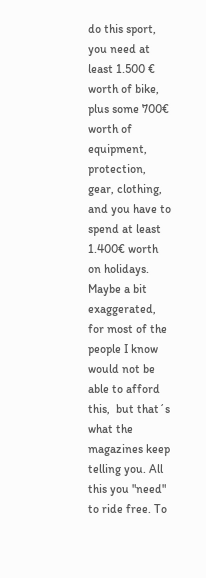do this sport, you need at least 1.500 € worth of bike, plus some 700€ worth of equipment, protection, gear, clothing, and you have to spend at least 1.400€ worth on holidays. Maybe a bit exaggerated, for most of the people I know would not be able to afford this,  but that´s what the magazines keep telling you. All this you "need" to ride free. To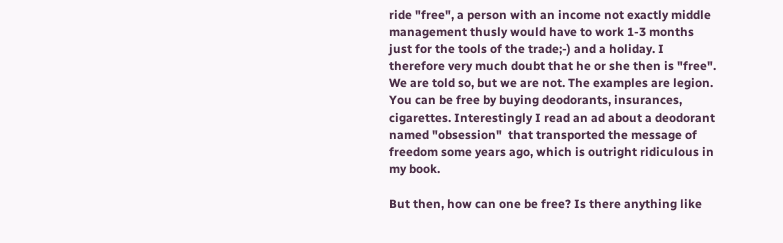ride "free", a person with an income not exactly middle management thusly would have to work 1-3 months just for the tools of the trade;-) and a holiday. I therefore very much doubt that he or she then is "free". We are told so, but we are not. The examples are legion. You can be free by buying deodorants, insurances, cigarettes. Interestingly I read an ad about a deodorant named "obsession"  that transported the message of freedom some years ago, which is outright ridiculous in my book.

But then, how can one be free? Is there anything like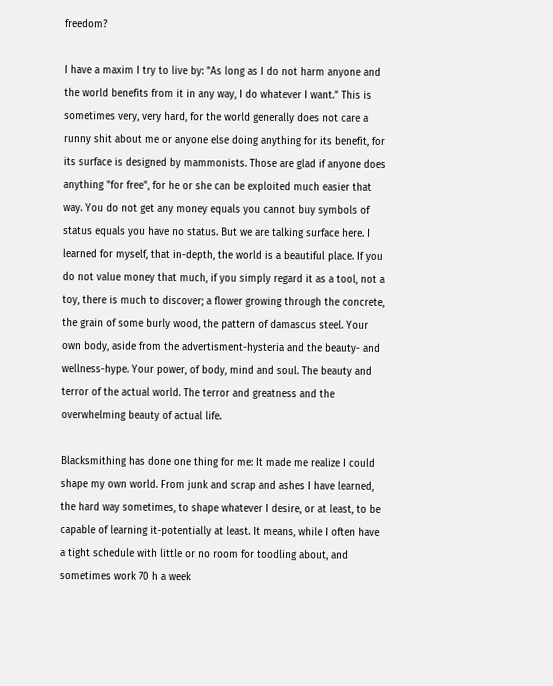freedom?

I have a maxim I try to live by: "As long as I do not harm anyone and the world benefits from it in any way, I do whatever I want." This is sometimes very, very hard, for the world generally does not care a runny shit about me or anyone else doing anything for its benefit, for its surface is designed by mammonists. Those are glad if anyone does anything "for free", for he or she can be exploited much easier that way. You do not get any money equals you cannot buy symbols of status equals you have no status. But we are talking surface here. I learned for myself, that in-depth, the world is a beautiful place. If you do not value money that much, if you simply regard it as a tool, not a toy, there is much to discover; a flower growing through the concrete, the grain of some burly wood, the pattern of damascus steel. Your own body, aside from the advertisment-hysteria and the beauty- and wellness-hype. Your power, of body, mind and soul. The beauty and terror of the actual world. The terror and greatness and the overwhelming beauty of actual life.

Blacksmithing has done one thing for me: It made me realize I could shape my own world. From junk and scrap and ashes I have learned, the hard way sometimes, to shape whatever I desire, or at least, to be capable of learning it-potentially at least. It means, while I often have a tight schedule with little or no room for toodling about, and sometimes work 70 h a week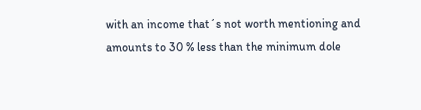with an income that´s not worth mentioning and amounts to 30 % less than the minimum dole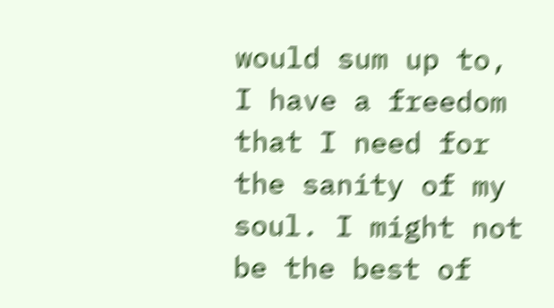would sum up to, I have a freedom that I need for the sanity of my soul. I might not be the best of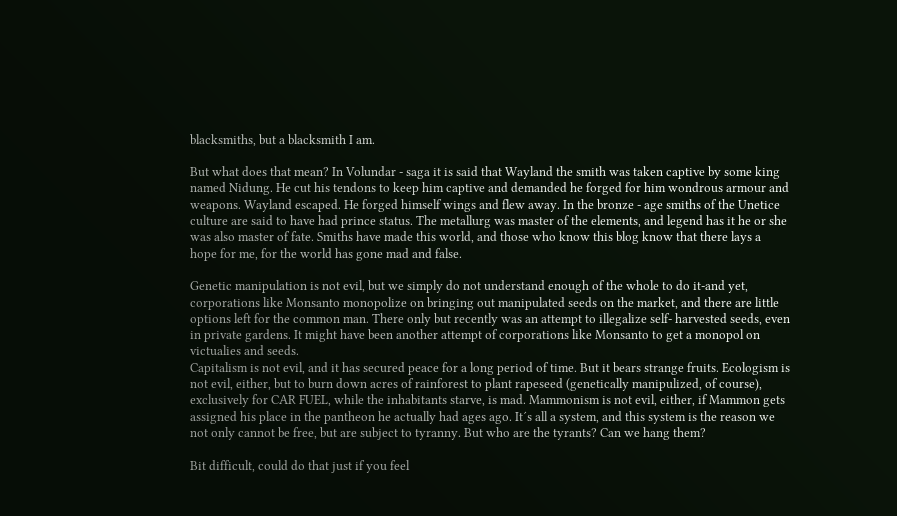blacksmiths, but a blacksmith I am.

But what does that mean? In Volundar - saga it is said that Wayland the smith was taken captive by some king named Nidung. He cut his tendons to keep him captive and demanded he forged for him wondrous armour and weapons. Wayland escaped. He forged himself wings and flew away. In the bronze - age smiths of the Unetice culture are said to have had prince status. The metallurg was master of the elements, and legend has it he or she was also master of fate. Smiths have made this world, and those who know this blog know that there lays a hope for me, for the world has gone mad and false.

Genetic manipulation is not evil, but we simply do not understand enough of the whole to do it-and yet, corporations like Monsanto monopolize on bringing out manipulated seeds on the market, and there are little options left for the common man. There only but recently was an attempt to illegalize self- harvested seeds, even in private gardens. It might have been another attempt of corporations like Monsanto to get a monopol on victualies and seeds.
Capitalism is not evil, and it has secured peace for a long period of time. But it bears strange fruits. Ecologism is not evil, either, but to burn down acres of rainforest to plant rapeseed (genetically manipulized, of course), exclusively for CAR FUEL, while the inhabitants starve, is mad. Mammonism is not evil, either, if Mammon gets assigned his place in the pantheon he actually had ages ago. It´s all a system, and this system is the reason we not only cannot be free, but are subject to tyranny. But who are the tyrants? Can we hang them?

Bit difficult, could do that just if you feel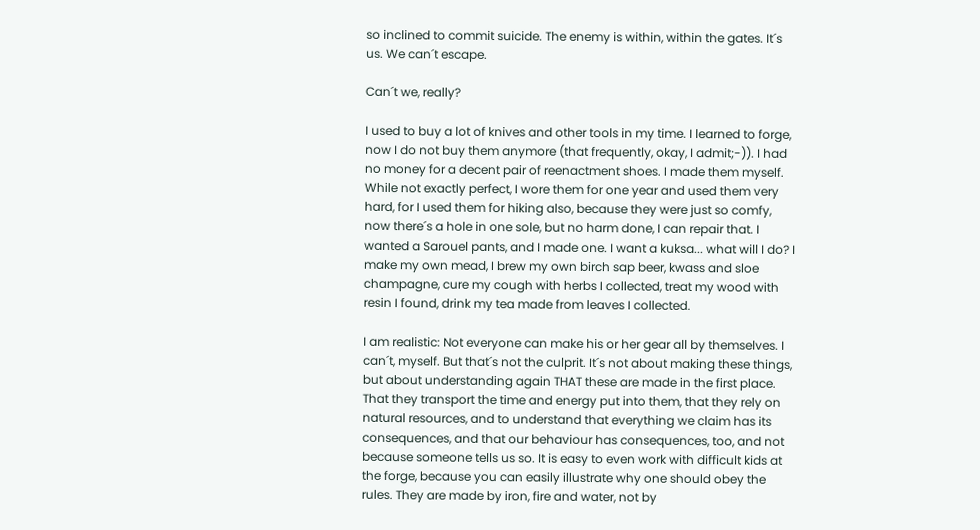so inclined to commit suicide. The enemy is within, within the gates. It´s us. We can´t escape.

Can´t we, really?

I used to buy a lot of knives and other tools in my time. I learned to forge, now I do not buy them anymore (that frequently, okay, I admit;-)). I had no money for a decent pair of reenactment shoes. I made them myself. While not exactly perfect, I wore them for one year and used them very hard, for I used them for hiking also, because they were just so comfy, now there´s a hole in one sole, but no harm done, I can repair that. I  wanted a Sarouel pants, and I made one. I want a kuksa... what will I do? I make my own mead, I brew my own birch sap beer, kwass and sloe champagne, cure my cough with herbs I collected, treat my wood with resin I found, drink my tea made from leaves I collected.

I am realistic: Not everyone can make his or her gear all by themselves. I can´t, myself. But that´s not the culprit. It´s not about making these things, but about understanding again THAT these are made in the first place. That they transport the time and energy put into them, that they rely on natural resources, and to understand that everything we claim has its consequences, and that our behaviour has consequences, too, and not because someone tells us so. It is easy to even work with difficult kids at the forge, because you can easily illustrate why one should obey the rules. They are made by iron, fire and water, not by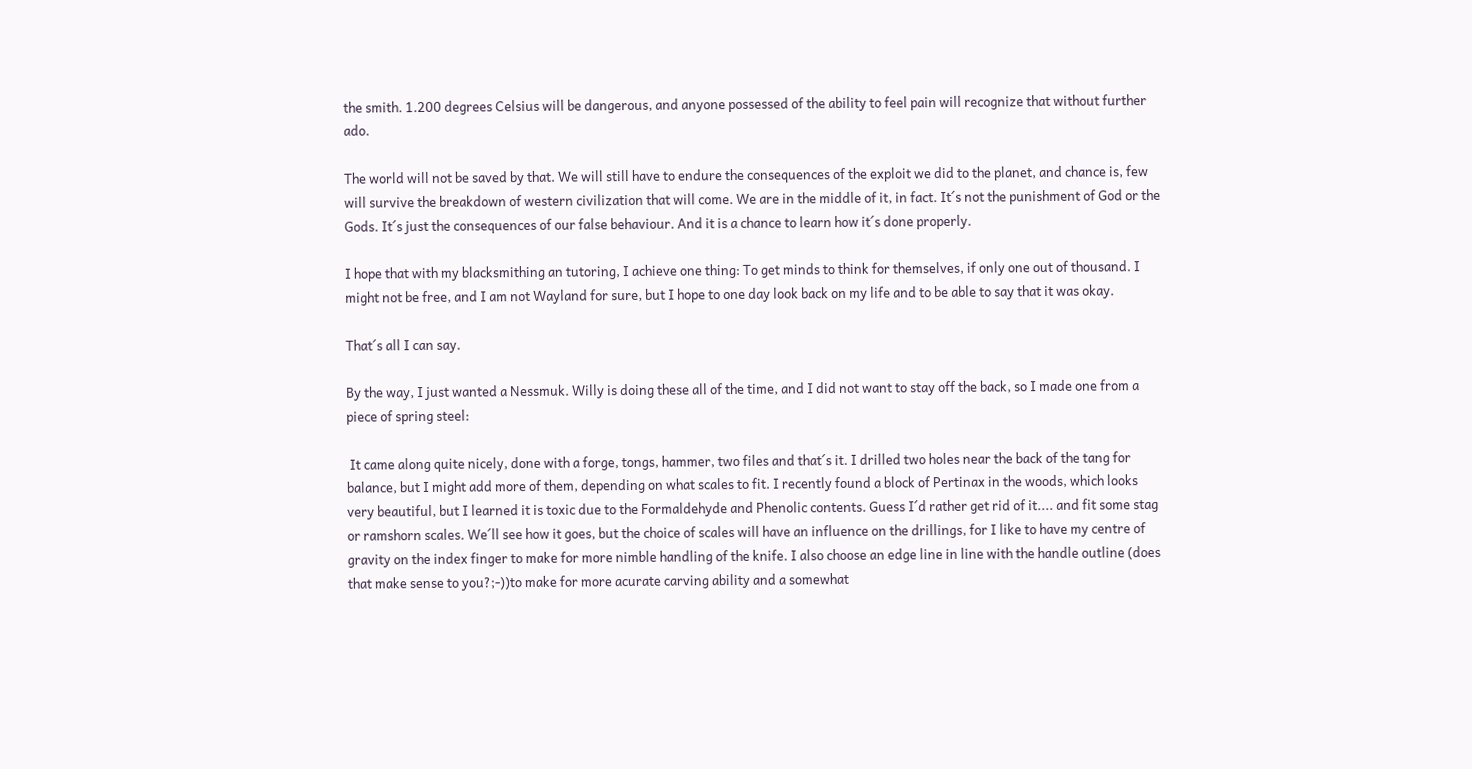the smith. 1.200 degrees Celsius will be dangerous, and anyone possessed of the ability to feel pain will recognize that without further ado.

The world will not be saved by that. We will still have to endure the consequences of the exploit we did to the planet, and chance is, few will survive the breakdown of western civilization that will come. We are in the middle of it, in fact. It´s not the punishment of God or the Gods. It´s just the consequences of our false behaviour. And it is a chance to learn how it´s done properly.

I hope that with my blacksmithing an tutoring, I achieve one thing: To get minds to think for themselves, if only one out of thousand. I might not be free, and I am not Wayland for sure, but I hope to one day look back on my life and to be able to say that it was okay.

That´s all I can say.

By the way, I just wanted a Nessmuk. Willy is doing these all of the time, and I did not want to stay off the back, so I made one from a piece of spring steel:

 It came along quite nicely, done with a forge, tongs, hammer, two files and that´s it. I drilled two holes near the back of the tang for balance, but I might add more of them, depending on what scales to fit. I recently found a block of Pertinax in the woods, which looks very beautiful, but I learned it is toxic due to the Formaldehyde and Phenolic contents. Guess I´d rather get rid of it.... and fit some stag or ramshorn scales. We´ll see how it goes, but the choice of scales will have an influence on the drillings, for I like to have my centre of gravity on the index finger to make for more nimble handling of the knife. I also choose an edge line in line with the handle outline (does that make sense to you?;-))to make for more acurate carving ability and a somewhat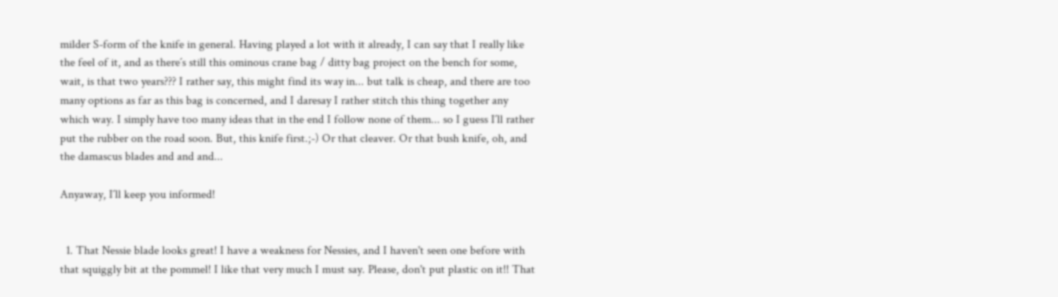milder S-form of the knife in general. Having played a lot with it already, I can say that I really like the feel of it, and as there´s still this ominous crane bag / ditty bag project on the bench for some, wait, is that two years??? I rather say, this might find its way in... but talk is cheap, and there are too many options as far as this bag is concerned, and I daresay I rather stitch this thing together any which way. I simply have too many ideas that in the end I follow none of them... so I guess I´ll rather put the rubber on the road soon. But, this knife first.;-) Or that cleaver. Or that bush knife, oh, and the damascus blades and and and...

Anyaway, I´ll keep you informed!


  1. That Nessie blade looks great! I have a weakness for Nessies, and I haven't seen one before with that squiggly bit at the pommel! I like that very much I must say. Please, don't put plastic on it!! That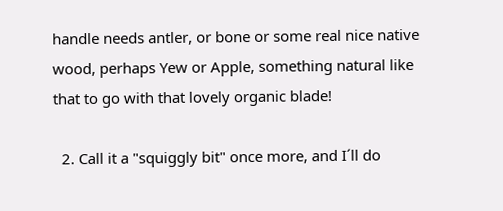handle needs antler, or bone or some real nice native wood, perhaps Yew or Apple, something natural like that to go with that lovely organic blade!

  2. Call it a "squiggly bit" once more, and I´ll do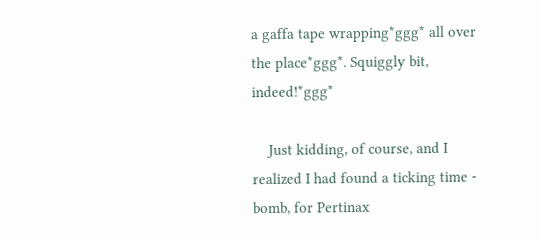a gaffa tape wrapping*ggg* all over the place*ggg*. Squiggly bit, indeed!*ggg*

    Just kidding, of course, and I realized I had found a ticking time - bomb, for Pertinax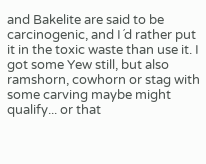and Bakelite are said to be carcinogenic, and I´d rather put it in the toxic waste than use it. I got some Yew still, but also ramshorn, cowhorn or stag with some carving maybe might qualify... or that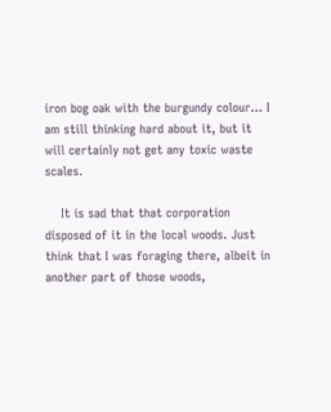iron bog oak with the burgundy colour... I am still thinking hard about it, but it will certainly not get any toxic waste scales.

    It is sad that that corporation disposed of it in the local woods. Just think that I was foraging there, albeit in another part of those woods,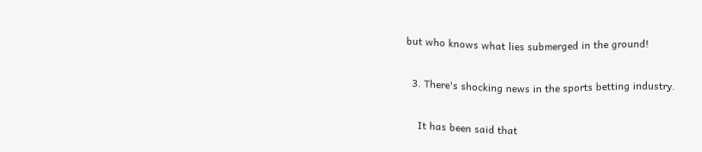but who knows what lies submerged in the ground!

  3. There's shocking news in the sports betting industry.

    It has been said that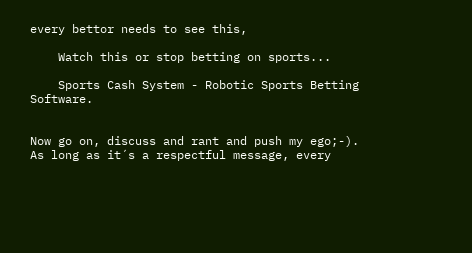every bettor needs to see this,

    Watch this or stop betting on sports...

    Sports Cash System - Robotic Sports Betting Software.


Now go on, discuss and rant and push my ego;-). As long as it´s a respectful message, every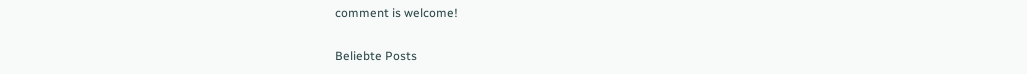comment is welcome!

Beliebte Posts